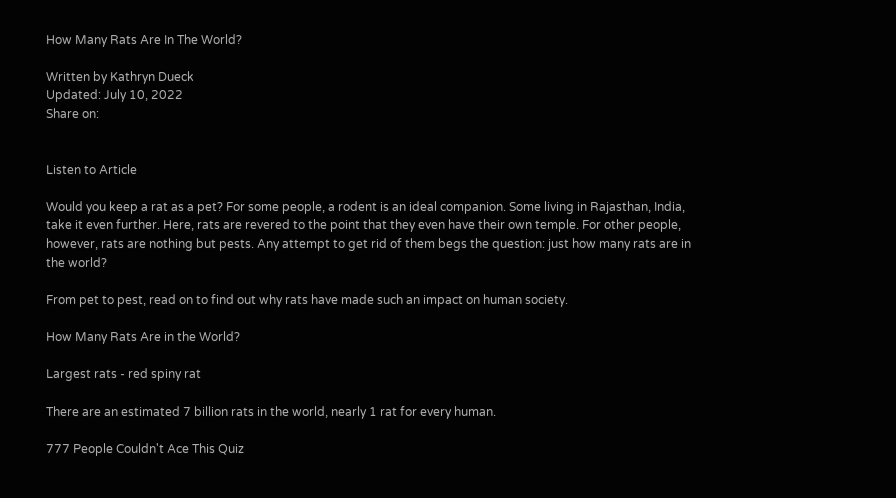How Many Rats Are In The World?

Written by Kathryn Dueck
Updated: July 10, 2022
Share on:


Listen to Article

Would you keep a rat as a pet? For some people, a rodent is an ideal companion. Some living in Rajasthan, India, take it even further. Here, rats are revered to the point that they even have their own temple. For other people, however, rats are nothing but pests. Any attempt to get rid of them begs the question: just how many rats are in the world?

From pet to pest, read on to find out why rats have made such an impact on human society.

How Many Rats Are in the World?

Largest rats - red spiny rat

There are an estimated 7 billion rats in the world, nearly 1 rat for every human.

777 People Couldn't Ace This Quiz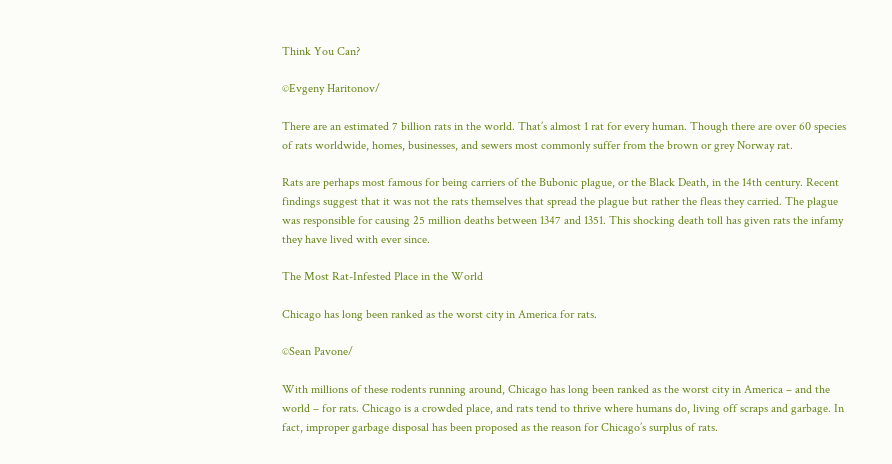Think You Can?

©Evgeny Haritonov/

There are an estimated 7 billion rats in the world. That’s almost 1 rat for every human. Though there are over 60 species of rats worldwide, homes, businesses, and sewers most commonly suffer from the brown or grey Norway rat.

Rats are perhaps most famous for being carriers of the Bubonic plague, or the Black Death, in the 14th century. Recent findings suggest that it was not the rats themselves that spread the plague but rather the fleas they carried. The plague was responsible for causing 25 million deaths between 1347 and 1351. This shocking death toll has given rats the infamy they have lived with ever since.

The Most Rat-Infested Place in the World

Chicago has long been ranked as the worst city in America for rats.

©Sean Pavone/

With millions of these rodents running around, Chicago has long been ranked as the worst city in America – and the world – for rats. Chicago is a crowded place, and rats tend to thrive where humans do, living off scraps and garbage. In fact, improper garbage disposal has been proposed as the reason for Chicago’s surplus of rats.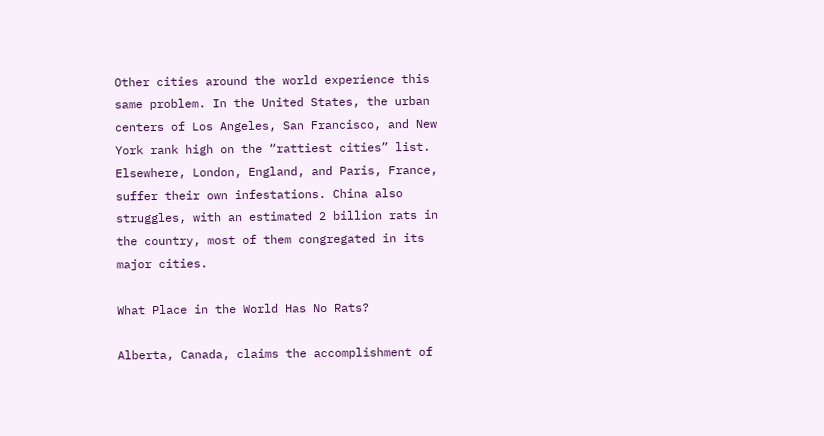Other cities around the world experience this same problem. In the United States, the urban centers of Los Angeles, San Francisco, and New York rank high on the “rattiest cities” list. Elsewhere, London, England, and Paris, France, suffer their own infestations. China also struggles, with an estimated 2 billion rats in the country, most of them congregated in its major cities.

What Place in the World Has No Rats?

Alberta, Canada, claims the accomplishment of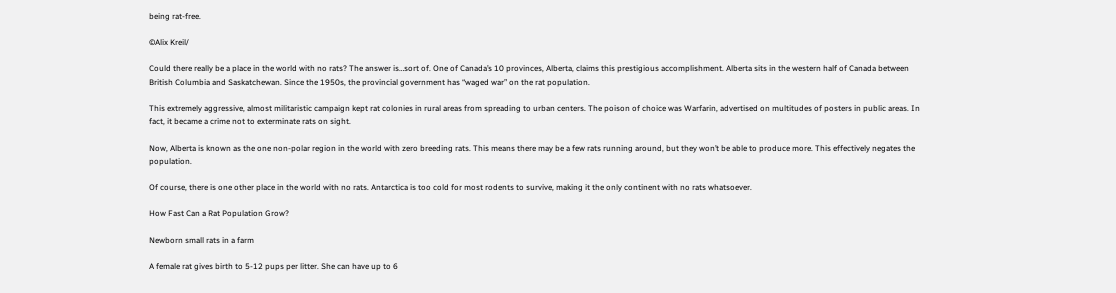being rat-free.

©Alix Kreil/

Could there really be a place in the world with no rats? The answer is…sort of. One of Canada’s 10 provinces, Alberta, claims this prestigious accomplishment. Alberta sits in the western half of Canada between British Columbia and Saskatchewan. Since the 1950s, the provincial government has “waged war” on the rat population.

This extremely aggressive, almost militaristic campaign kept rat colonies in rural areas from spreading to urban centers. The poison of choice was Warfarin, advertised on multitudes of posters in public areas. In fact, it became a crime not to exterminate rats on sight.

Now, Alberta is known as the one non-polar region in the world with zero breeding rats. This means there may be a few rats running around, but they won’t be able to produce more. This effectively negates the population.

Of course, there is one other place in the world with no rats. Antarctica is too cold for most rodents to survive, making it the only continent with no rats whatsoever.

How Fast Can a Rat Population Grow?

Newborn small rats in a farm

A female rat gives birth to 5-12 pups per litter. She can have up to 6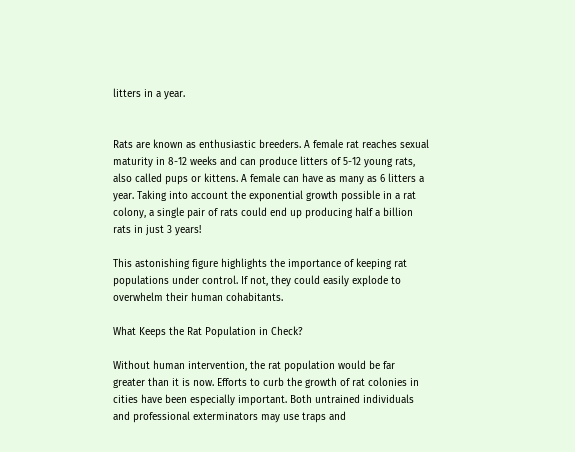litters in a year.


Rats are known as enthusiastic breeders. A female rat reaches sexual maturity in 8-12 weeks and can produce litters of 5-12 young rats, also called pups or kittens. A female can have as many as 6 litters a year. Taking into account the exponential growth possible in a rat colony, a single pair of rats could end up producing half a billion rats in just 3 years!

This astonishing figure highlights the importance of keeping rat populations under control. If not, they could easily explode to overwhelm their human cohabitants.

What Keeps the Rat Population in Check?

Without human intervention, the rat population would be far greater than it is now. Efforts to curb the growth of rat colonies in cities have been especially important. Both untrained individuals and professional exterminators may use traps and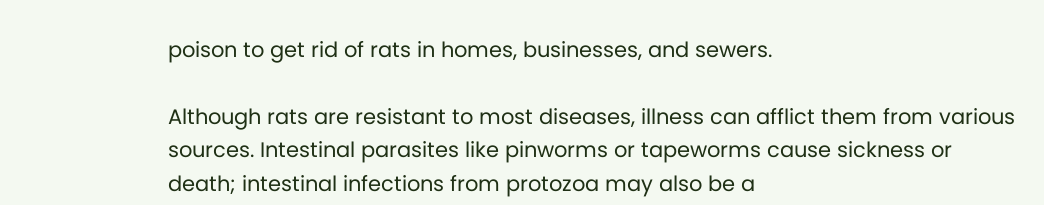poison to get rid of rats in homes, businesses, and sewers.

Although rats are resistant to most diseases, illness can afflict them from various sources. Intestinal parasites like pinworms or tapeworms cause sickness or death; intestinal infections from protozoa may also be a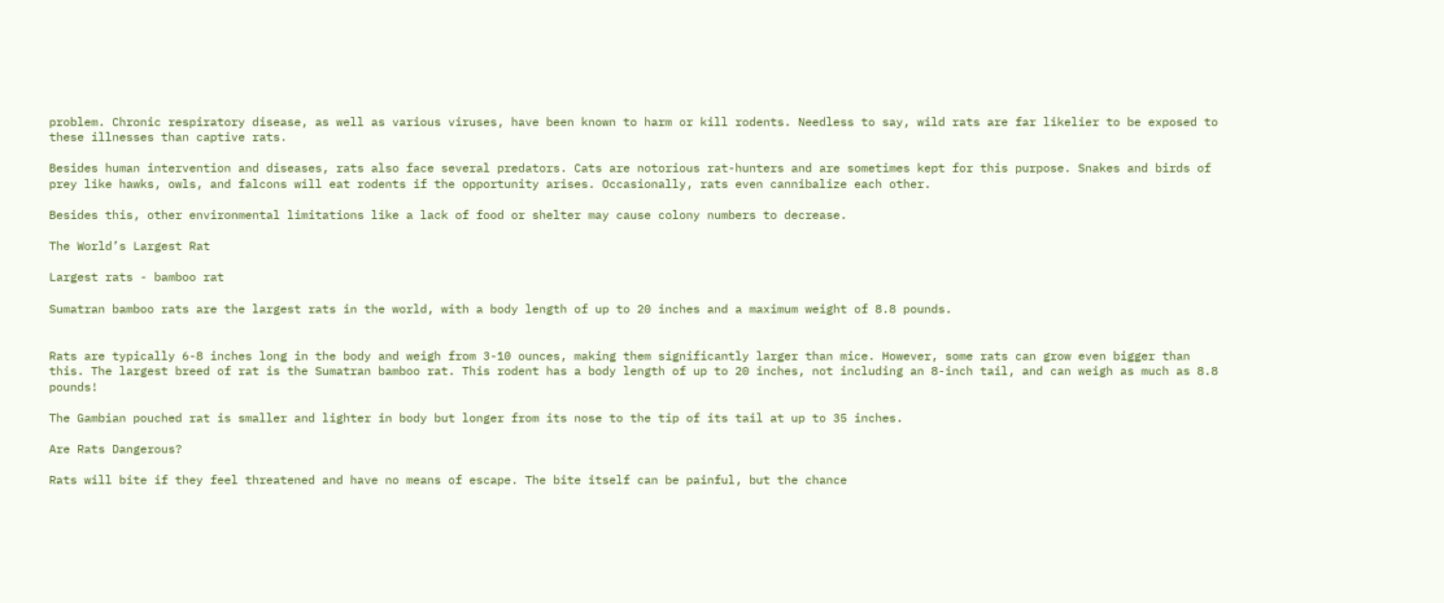problem. Chronic respiratory disease, as well as various viruses, have been known to harm or kill rodents. Needless to say, wild rats are far likelier to be exposed to these illnesses than captive rats.

Besides human intervention and diseases, rats also face several predators. Cats are notorious rat-hunters and are sometimes kept for this purpose. Snakes and birds of prey like hawks, owls, and falcons will eat rodents if the opportunity arises. Occasionally, rats even cannibalize each other.

Besides this, other environmental limitations like a lack of food or shelter may cause colony numbers to decrease.

The World’s Largest Rat

Largest rats - bamboo rat

Sumatran bamboo rats are the largest rats in the world, with a body length of up to 20 inches and a maximum weight of 8.8 pounds.


Rats are typically 6-8 inches long in the body and weigh from 3-10 ounces, making them significantly larger than mice. However, some rats can grow even bigger than this. The largest breed of rat is the Sumatran bamboo rat. This rodent has a body length of up to 20 inches, not including an 8-inch tail, and can weigh as much as 8.8 pounds!

The Gambian pouched rat is smaller and lighter in body but longer from its nose to the tip of its tail at up to 35 inches.

Are Rats Dangerous?

Rats will bite if they feel threatened and have no means of escape. The bite itself can be painful, but the chance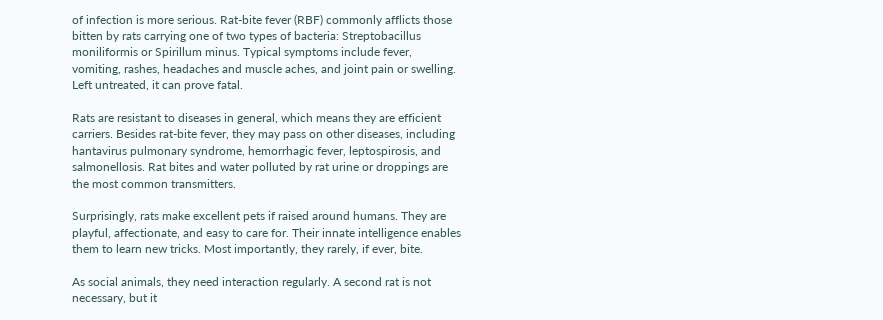of infection is more serious. Rat-bite fever (RBF) commonly afflicts those bitten by rats carrying one of two types of bacteria: Streptobacillus moniliformis or Spirillum minus. Typical symptoms include fever, vomiting, rashes, headaches and muscle aches, and joint pain or swelling. Left untreated, it can prove fatal.

Rats are resistant to diseases in general, which means they are efficient carriers. Besides rat-bite fever, they may pass on other diseases, including hantavirus pulmonary syndrome, hemorrhagic fever, leptospirosis, and salmonellosis. Rat bites and water polluted by rat urine or droppings are the most common transmitters.

Surprisingly, rats make excellent pets if raised around humans. They are playful, affectionate, and easy to care for. Their innate intelligence enables them to learn new tricks. Most importantly, they rarely, if ever, bite.

As social animals, they need interaction regularly. A second rat is not necessary, but it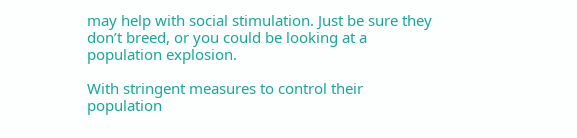may help with social stimulation. Just be sure they don’t breed, or you could be looking at a population explosion.

With stringent measures to control their population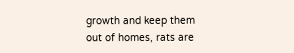growth and keep them out of homes, rats are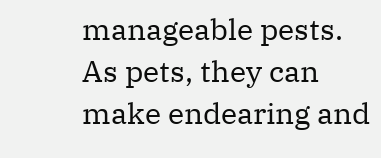manageable pests. As pets, they can make endearing and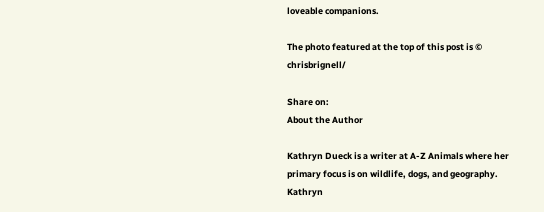loveable companions.

The photo featured at the top of this post is © chrisbrignell/

Share on:
About the Author

Kathryn Dueck is a writer at A-Z Animals where her primary focus is on wildlife, dogs, and geography. Kathryn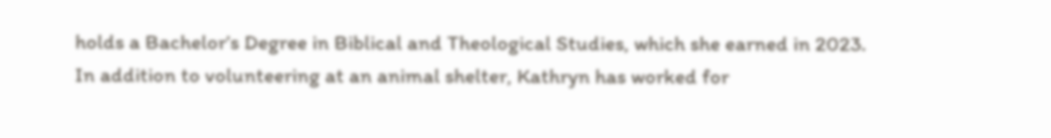holds a Bachelor’s Degree in Biblical and Theological Studies, which she earned in 2023. In addition to volunteering at an animal shelter, Kathryn has worked for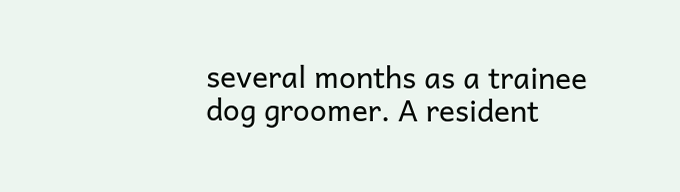several months as a trainee dog groomer. A resident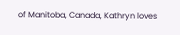of Manitoba, Canada, Kathryn loves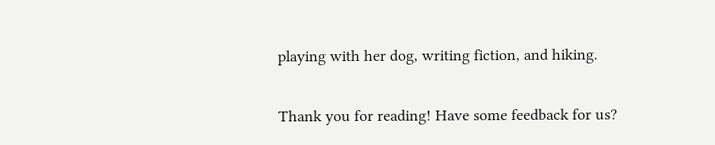playing with her dog, writing fiction, and hiking.

Thank you for reading! Have some feedback for us?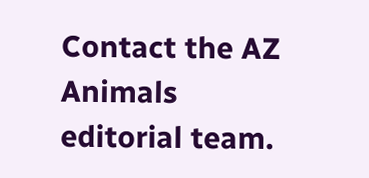Contact the AZ Animals editorial team.